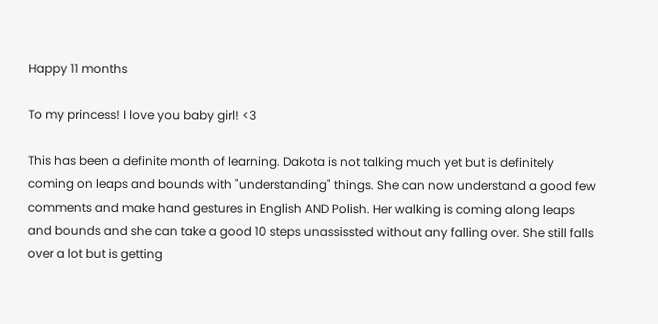Happy 11 months

To my princess! I love you baby girl! <3

This has been a definite month of learning. Dakota is not talking much yet but is definitely coming on leaps and bounds with "understanding" things. She can now understand a good few comments and make hand gestures in English AND Polish. Her walking is coming along leaps and bounds and she can take a good 10 steps unassissted without any falling over. She still falls over a lot but is getting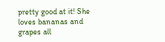pretty good at it! She loves bananas and grapes all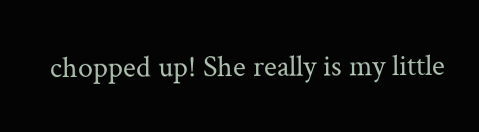chopped up! She really is my little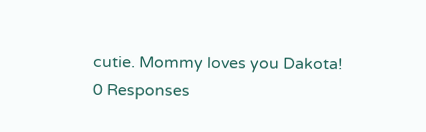cutie. Mommy loves you Dakota!
0 Responses